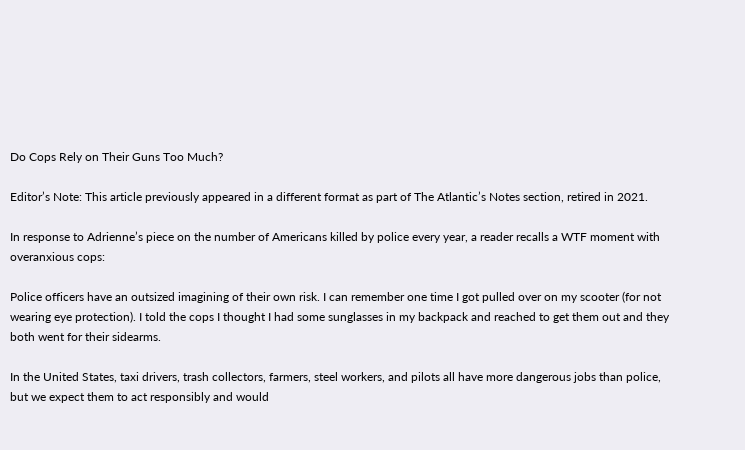Do Cops Rely on Their Guns Too Much?

Editor’s Note: This article previously appeared in a different format as part of The Atlantic’s Notes section, retired in 2021.

In response to Adrienne’s piece on the number of Americans killed by police every year, a reader recalls a WTF moment with overanxious cops:

Police officers have an outsized imagining of their own risk. I can remember one time I got pulled over on my scooter (for not wearing eye protection). I told the cops I thought I had some sunglasses in my backpack and reached to get them out and they both went for their sidearms.

In the United States, taxi drivers, trash collectors, farmers, steel workers, and pilots all have more dangerous jobs than police, but we expect them to act responsibly and would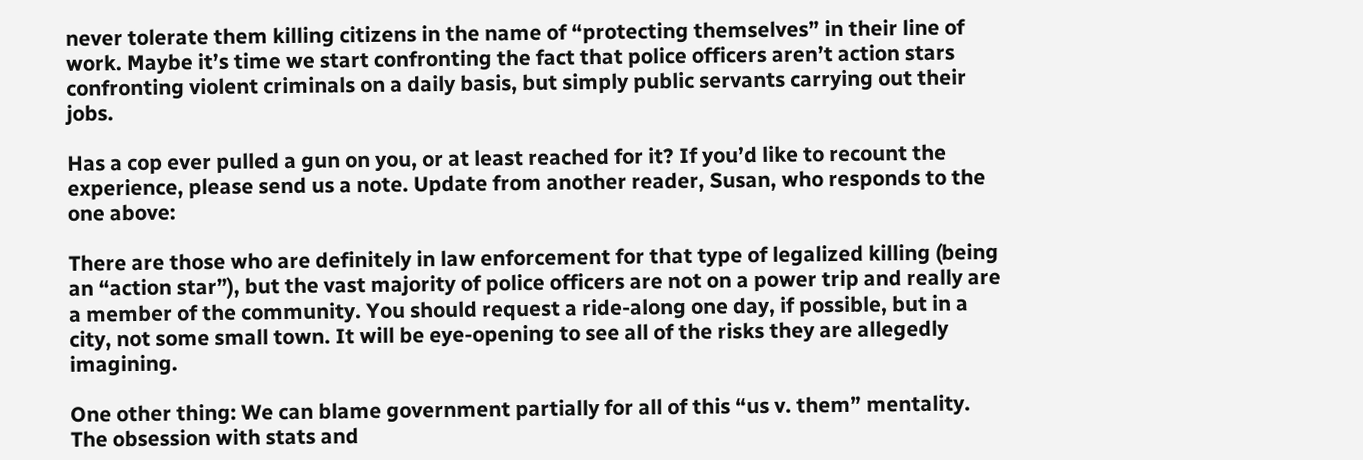never tolerate them killing citizens in the name of “protecting themselves” in their line of work. Maybe it’s time we start confronting the fact that police officers aren’t action stars confronting violent criminals on a daily basis, but simply public servants carrying out their jobs.

Has a cop ever pulled a gun on you, or at least reached for it? If you’d like to recount the experience, please send us a note. Update from another reader, Susan, who responds to the one above:

There are those who are definitely in law enforcement for that type of legalized killing (being an “action star”), but the vast majority of police officers are not on a power trip and really are a member of the community. You should request a ride-along one day, if possible, but in a city, not some small town. It will be eye-opening to see all of the risks they are allegedly imagining.

One other thing: We can blame government partially for all of this “us v. them” mentality. The obsession with stats and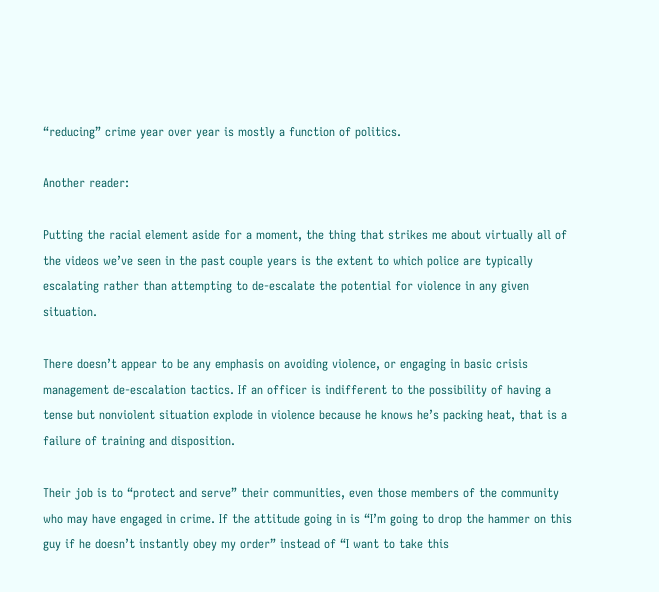“reducing” crime year over year is mostly a function of politics.

Another reader:

Putting the racial element aside for a moment, the thing that strikes me about virtually all of the videos we’ve seen in the past couple years is the extent to which police are typically escalating rather than attempting to de-escalate the potential for violence in any given situation.

There doesn’t appear to be any emphasis on avoiding violence, or engaging in basic crisis management de-escalation tactics. If an officer is indifferent to the possibility of having a tense but nonviolent situation explode in violence because he knows he’s packing heat, that is a failure of training and disposition.

Their job is to “protect and serve” their communities, even those members of the community who may have engaged in crime. If the attitude going in is “I’m going to drop the hammer on this guy if he doesn’t instantly obey my order” instead of “I want to take this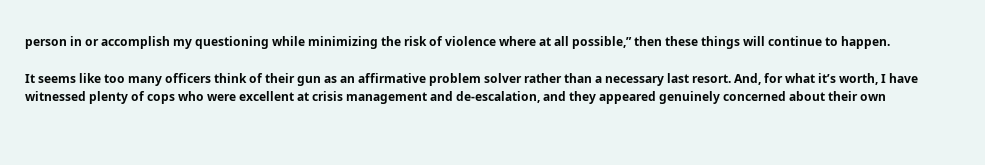person in or accomplish my questioning while minimizing the risk of violence where at all possible,” then these things will continue to happen.

It seems like too many officers think of their gun as an affirmative problem solver rather than a necessary last resort. And, for what it’s worth, I have witnessed plenty of cops who were excellent at crisis management and de-escalation, and they appeared genuinely concerned about their own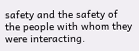safety and the safety of the people with whom they were interacting.